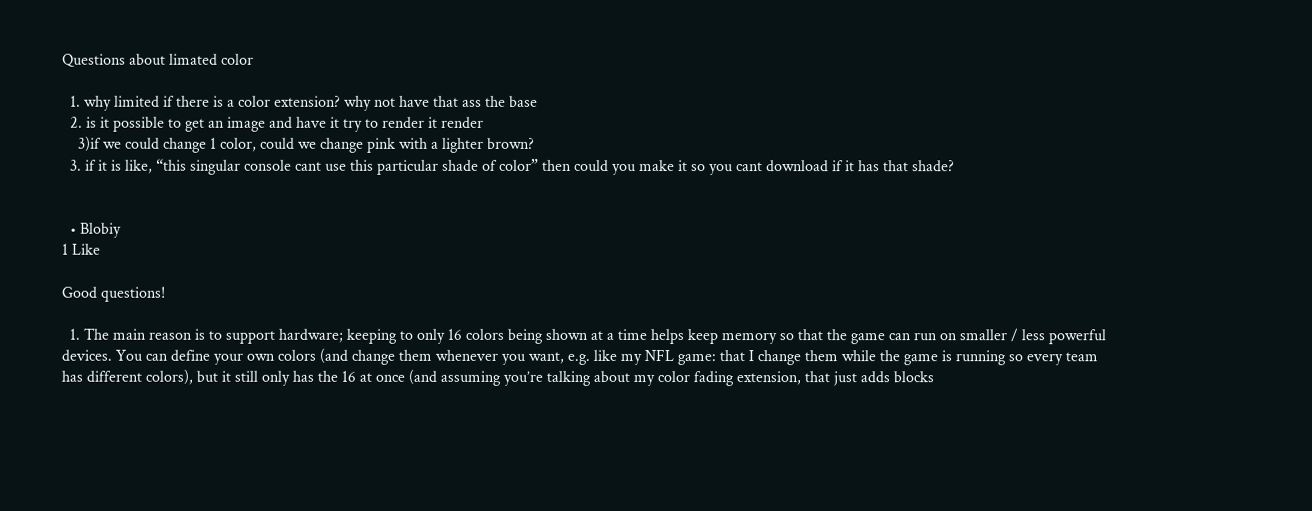Questions about limated color

  1. why limited if there is a color extension? why not have that ass the base
  2. is it possible to get an image and have it try to render it render
    3)if we could change 1 color, could we change pink with a lighter brown?
  3. if it is like, “this singular console cant use this particular shade of color” then could you make it so you cant download if it has that shade?


  • Blobiy
1 Like

Good questions!

  1. The main reason is to support hardware; keeping to only 16 colors being shown at a time helps keep memory so that the game can run on smaller / less powerful devices. You can define your own colors (and change them whenever you want, e.g. like my NFL game: that I change them while the game is running so every team has different colors), but it still only has the 16 at once (and assuming you’re talking about my color fading extension, that just adds blocks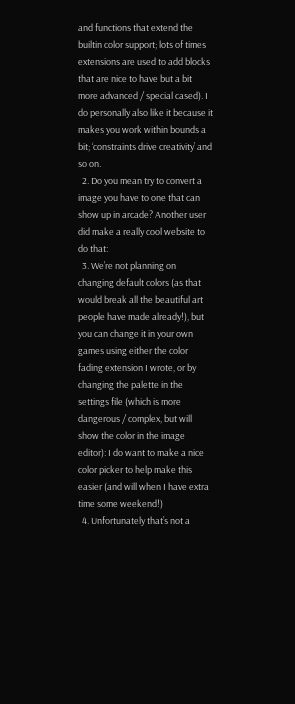and functions that extend the builtin color support; lots of times extensions are used to add blocks that are nice to have but a bit more advanced / special cased). I do personally also like it because it makes you work within bounds a bit; ‘constraints drive creativity’ and so on.
  2. Do you mean try to convert a image you have to one that can show up in arcade? Another user did make a really cool website to do that:
  3. We’re not planning on changing default colors (as that would break all the beautiful art people have made already!), but you can change it in your own games using either the color fading extension I wrote, or by changing the palette in the settings file (which is more dangerous / complex, but will show the color in the image editor): I do want to make a nice color picker to help make this easier (and will when I have extra time some weekend!)
  4. Unfortunately that’s not a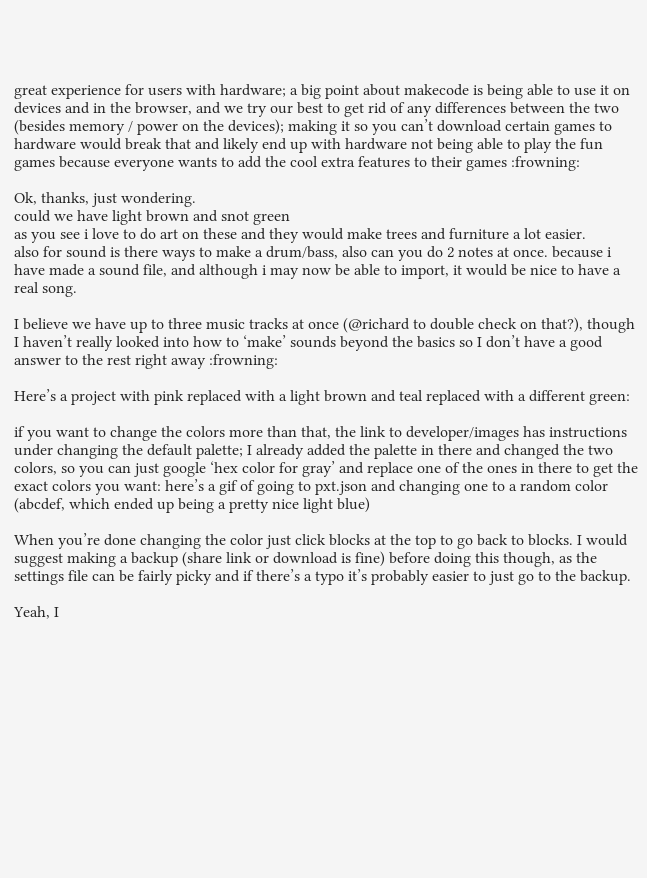great experience for users with hardware; a big point about makecode is being able to use it on devices and in the browser, and we try our best to get rid of any differences between the two (besides memory / power on the devices); making it so you can’t download certain games to hardware would break that and likely end up with hardware not being able to play the fun games because everyone wants to add the cool extra features to their games :frowning:

Ok, thanks, just wondering.
could we have light brown and snot green
as you see i love to do art on these and they would make trees and furniture a lot easier.
also for sound is there ways to make a drum/bass, also can you do 2 notes at once. because i have made a sound file, and although i may now be able to import, it would be nice to have a real song.

I believe we have up to three music tracks at once (@richard to double check on that?), though I haven’t really looked into how to ‘make’ sounds beyond the basics so I don’t have a good answer to the rest right away :frowning:

Here’s a project with pink replaced with a light brown and teal replaced with a different green:

if you want to change the colors more than that, the link to developer/images has instructions under changing the default palette; I already added the palette in there and changed the two colors, so you can just google ‘hex color for gray’ and replace one of the ones in there to get the exact colors you want: here’s a gif of going to pxt.json and changing one to a random color (abcdef, which ended up being a pretty nice light blue)

When you’re done changing the color just click blocks at the top to go back to blocks. I would suggest making a backup (share link or download is fine) before doing this though, as the settings file can be fairly picky and if there’s a typo it’s probably easier to just go to the backup.

Yeah, I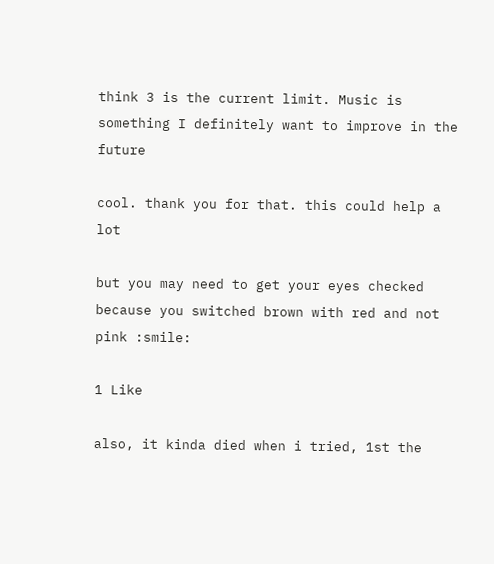think 3 is the current limit. Music is something I definitely want to improve in the future

cool. thank you for that. this could help a lot

but you may need to get your eyes checked because you switched brown with red and not pink :smile:

1 Like

also, it kinda died when i tried, 1st the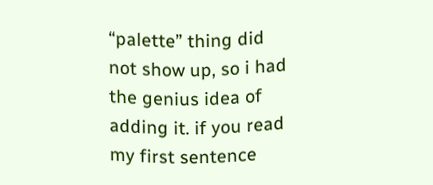“palette” thing did not show up, so i had the genius idea of adding it. if you read my first sentence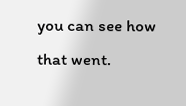you can see how that went.